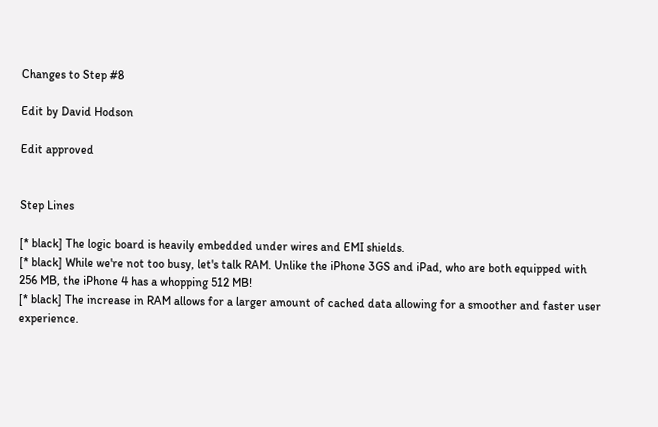Changes to Step #8

Edit by David Hodson

Edit approved


Step Lines

[* black] The logic board is heavily embedded under wires and EMI shields.
[* black] While we're not too busy, let's talk RAM. Unlike the iPhone 3GS and iPad, who are both equipped with 256 MB, the iPhone 4 has a whopping 512 MB!
[* black] The increase in RAM allows for a larger amount of cached data allowing for a smoother and faster user experience.